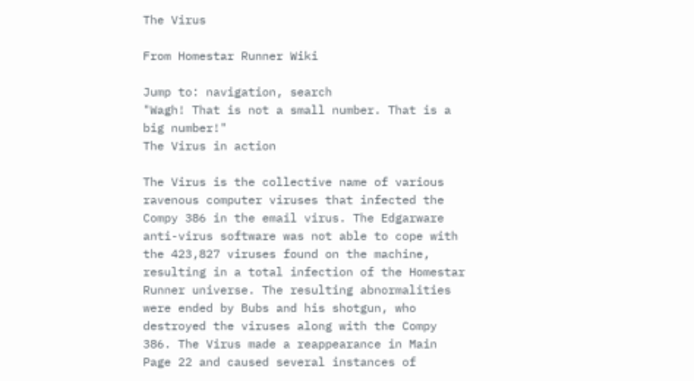The Virus

From Homestar Runner Wiki

Jump to: navigation, search
"Wagh! That is not a small number. That is a big number!"
The Virus in action

The Virus is the collective name of various ravenous computer viruses that infected the Compy 386 in the email virus. The Edgarware anti-virus software was not able to cope with the 423,827 viruses found on the machine, resulting in a total infection of the Homestar Runner universe. The resulting abnormalities were ended by Bubs and his shotgun, who destroyed the viruses along with the Compy 386. The Virus made a reappearance in Main Page 22 and caused several instances of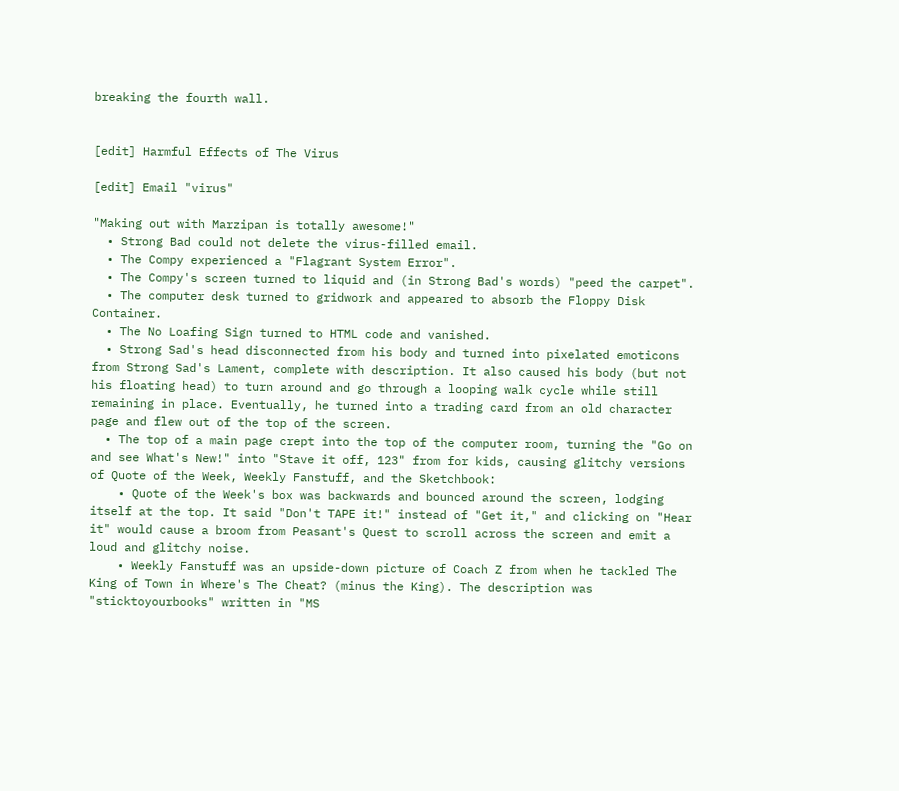breaking the fourth wall.


[edit] Harmful Effects of The Virus

[edit] Email "virus"

"Making out with Marzipan is totally awesome!"
  • Strong Bad could not delete the virus-filled email.
  • The Compy experienced a "Flagrant System Error".
  • The Compy's screen turned to liquid and (in Strong Bad's words) "peed the carpet".
  • The computer desk turned to gridwork and appeared to absorb the Floppy Disk Container.
  • The No Loafing Sign turned to HTML code and vanished.
  • Strong Sad's head disconnected from his body and turned into pixelated emoticons from Strong Sad's Lament, complete with description. It also caused his body (but not his floating head) to turn around and go through a looping walk cycle while still remaining in place. Eventually, he turned into a trading card from an old character page and flew out of the top of the screen.
  • The top of a main page crept into the top of the computer room, turning the "Go on and see What's New!" into "Stave it off, 123" from for kids, causing glitchy versions of Quote of the Week, Weekly Fanstuff, and the Sketchbook:
    • Quote of the Week's box was backwards and bounced around the screen, lodging itself at the top. It said "Don't TAPE it!" instead of "Get it," and clicking on "Hear it" would cause a broom from Peasant's Quest to scroll across the screen and emit a loud and glitchy noise.
    • Weekly Fanstuff was an upside-down picture of Coach Z from when he tackled The King of Town in Where's The Cheat? (minus the King). The description was "sticktoyourbooks" written in "MS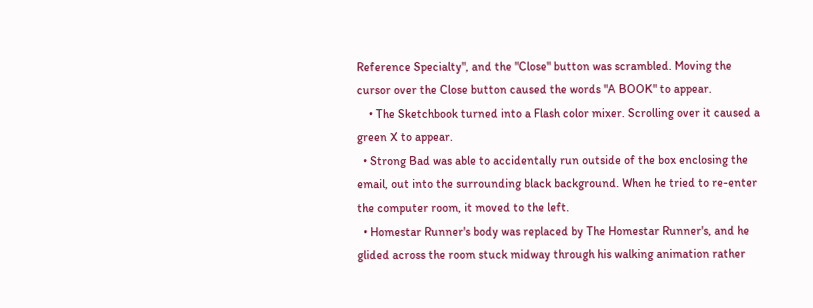Reference Specialty", and the "Close" button was scrambled. Moving the cursor over the Close button caused the words "A BOOK" to appear.
    • The Sketchbook turned into a Flash color mixer. Scrolling over it caused a green X to appear.
  • Strong Bad was able to accidentally run outside of the box enclosing the email, out into the surrounding black background. When he tried to re-enter the computer room, it moved to the left.
  • Homestar Runner's body was replaced by The Homestar Runner's, and he glided across the room stuck midway through his walking animation rather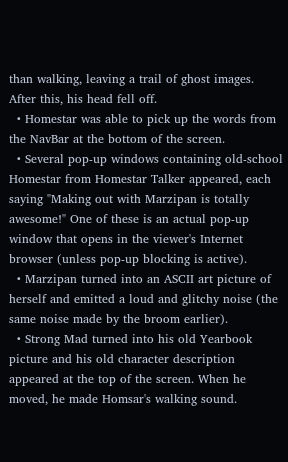than walking, leaving a trail of ghost images. After this, his head fell off.
  • Homestar was able to pick up the words from the NavBar at the bottom of the screen.
  • Several pop-up windows containing old-school Homestar from Homestar Talker appeared, each saying "Making out with Marzipan is totally awesome!" One of these is an actual pop-up window that opens in the viewer's Internet browser (unless pop-up blocking is active).
  • Marzipan turned into an ASCII art picture of herself and emitted a loud and glitchy noise (the same noise made by the broom earlier).
  • Strong Mad turned into his old Yearbook picture and his old character description appeared at the top of the screen. When he moved, he made Homsar's walking sound.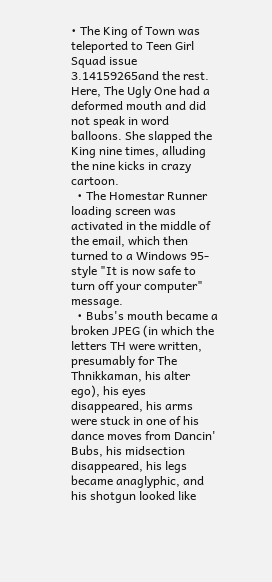• The King of Town was teleported to Teen Girl Squad issue 3.14159265and the rest. Here, The Ugly One had a deformed mouth and did not speak in word balloons. She slapped the King nine times, alluding the nine kicks in crazy cartoon.
  • The Homestar Runner loading screen was activated in the middle of the email, which then turned to a Windows 95-style "It is now safe to turn off your computer" message.
  • Bubs's mouth became a broken JPEG (in which the letters TH were written, presumably for The Thnikkaman, his alter ego), his eyes disappeared, his arms were stuck in one of his dance moves from Dancin' Bubs, his midsection disappeared, his legs became anaglyphic, and his shotgun looked like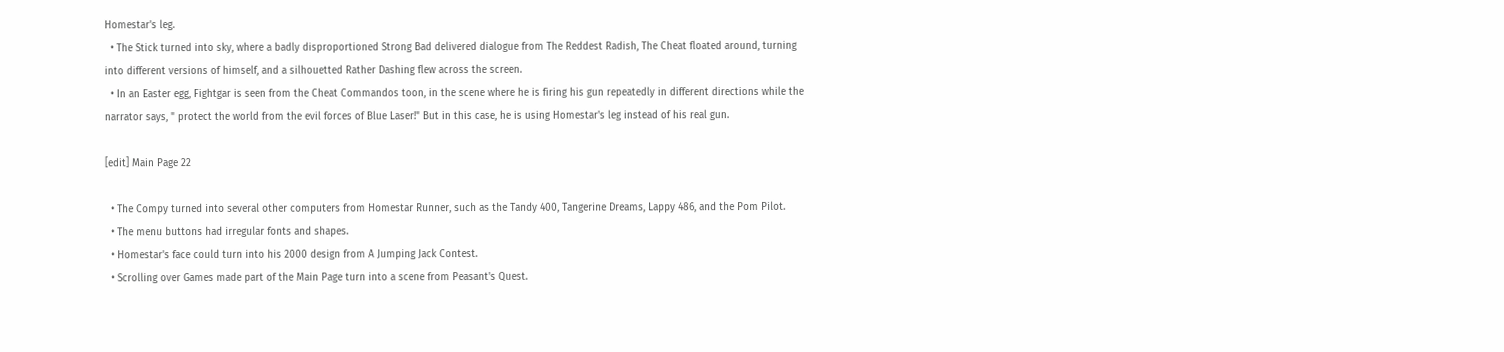Homestar's leg.
  • The Stick turned into sky, where a badly disproportioned Strong Bad delivered dialogue from The Reddest Radish, The Cheat floated around, turning into different versions of himself, and a silhouetted Rather Dashing flew across the screen.
  • In an Easter egg, Fightgar is seen from the Cheat Commandos toon, in the scene where he is firing his gun repeatedly in different directions while the narrator says, " protect the world from the evil forces of Blue Laser!" But in this case, he is using Homestar's leg instead of his real gun.

[edit] Main Page 22

  • The Compy turned into several other computers from Homestar Runner, such as the Tandy 400, Tangerine Dreams, Lappy 486, and the Pom Pilot.
  • The menu buttons had irregular fonts and shapes.
  • Homestar's face could turn into his 2000 design from A Jumping Jack Contest.
  • Scrolling over Games made part of the Main Page turn into a scene from Peasant's Quest.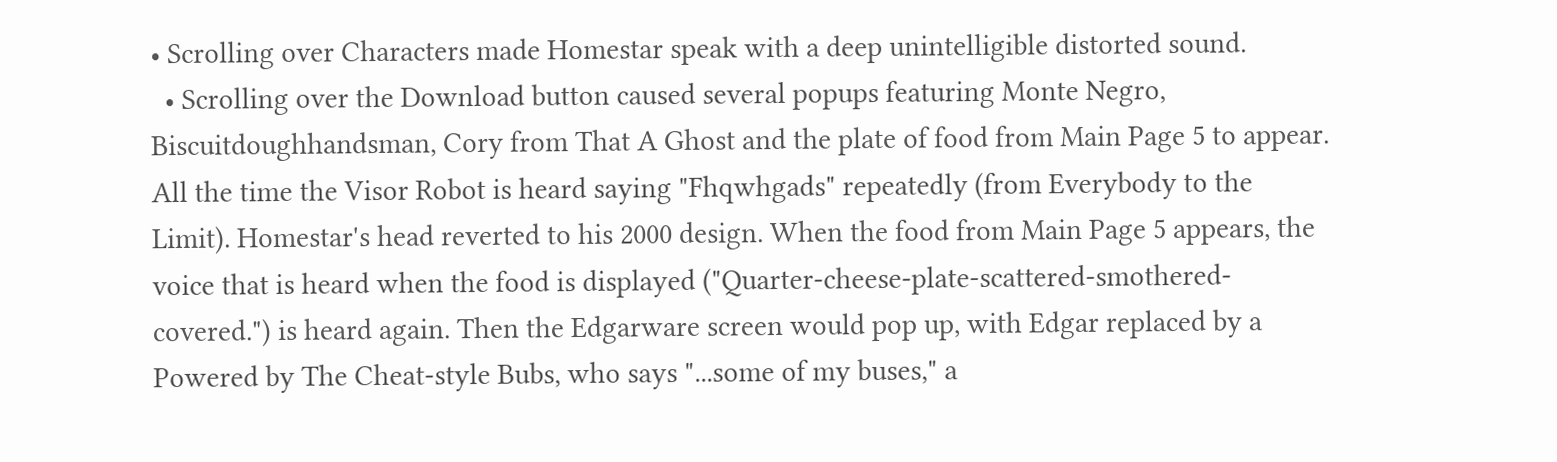• Scrolling over Characters made Homestar speak with a deep unintelligible distorted sound.
  • Scrolling over the Download button caused several popups featuring Monte Negro, Biscuitdoughhandsman, Cory from That A Ghost and the plate of food from Main Page 5 to appear. All the time the Visor Robot is heard saying "Fhqwhgads" repeatedly (from Everybody to the Limit). Homestar's head reverted to his 2000 design. When the food from Main Page 5 appears, the voice that is heard when the food is displayed ("Quarter-cheese-plate-scattered-smothered-covered.") is heard again. Then the Edgarware screen would pop up, with Edgar replaced by a Powered by The Cheat-style Bubs, who says "...some of my buses," a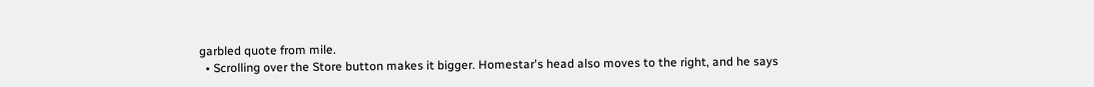garbled quote from mile.
  • Scrolling over the Store button makes it bigger. Homestar's head also moves to the right, and he says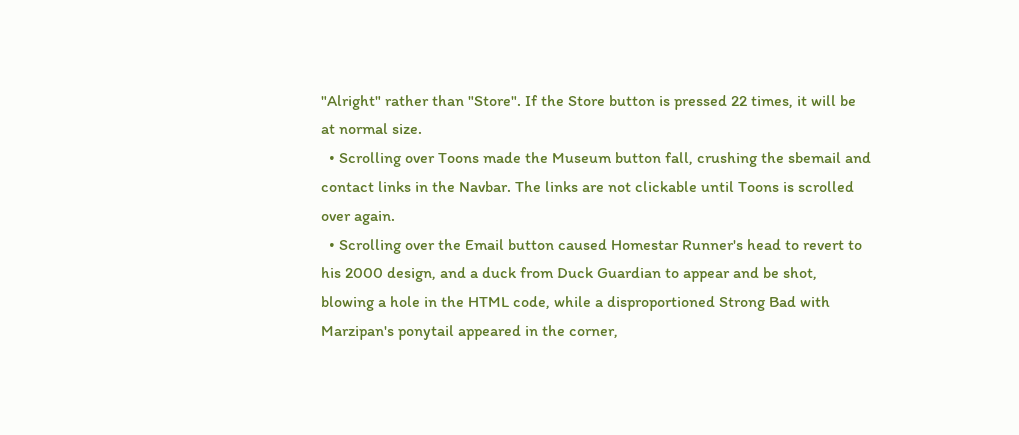"Alright" rather than "Store". If the Store button is pressed 22 times, it will be at normal size.
  • Scrolling over Toons made the Museum button fall, crushing the sbemail and contact links in the Navbar. The links are not clickable until Toons is scrolled over again.
  • Scrolling over the Email button caused Homestar Runner's head to revert to his 2000 design, and a duck from Duck Guardian to appear and be shot, blowing a hole in the HTML code, while a disproportioned Strong Bad with Marzipan's ponytail appeared in the corner,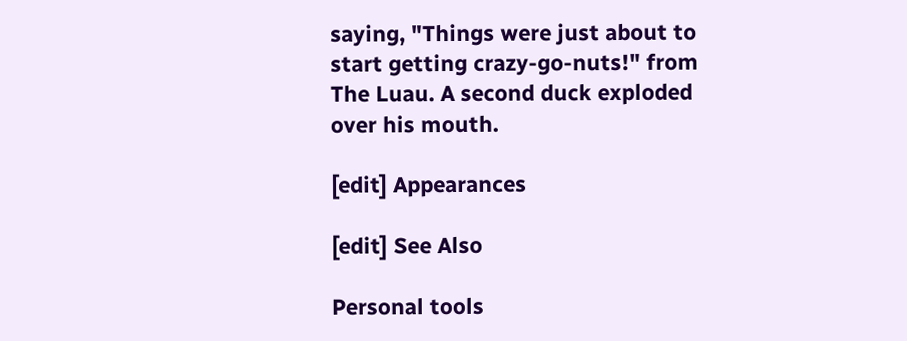saying, "Things were just about to start getting crazy-go-nuts!" from The Luau. A second duck exploded over his mouth.

[edit] Appearances

[edit] See Also

Personal tools